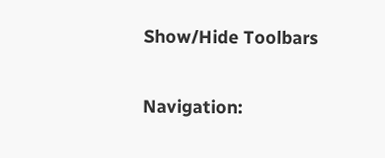Show/Hide Toolbars


Navigation: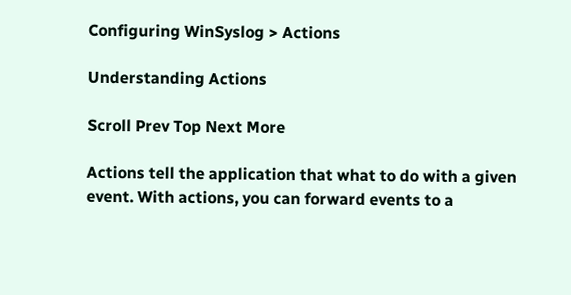Configuring WinSyslog > Actions

Understanding Actions

Scroll Prev Top Next More

Actions tell the application that what to do with a given event. With actions, you can forward events to a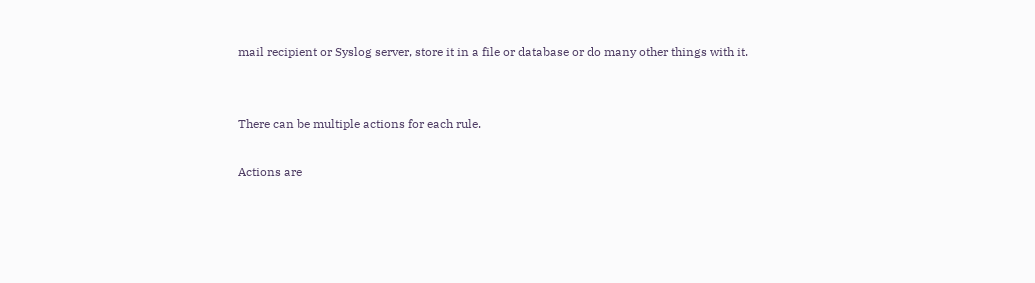mail recipient or Syslog server, store it in a file or database or do many other things with it.


There can be multiple actions for each rule.

Actions are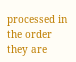processed in the order they are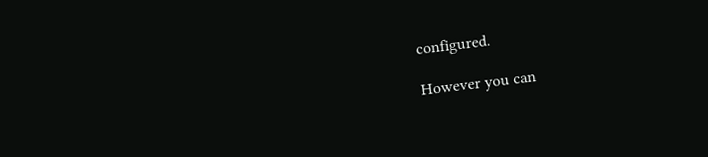configured.

However you can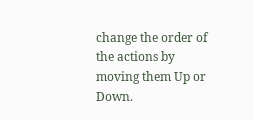change the order of the actions by moving them Up or Down.